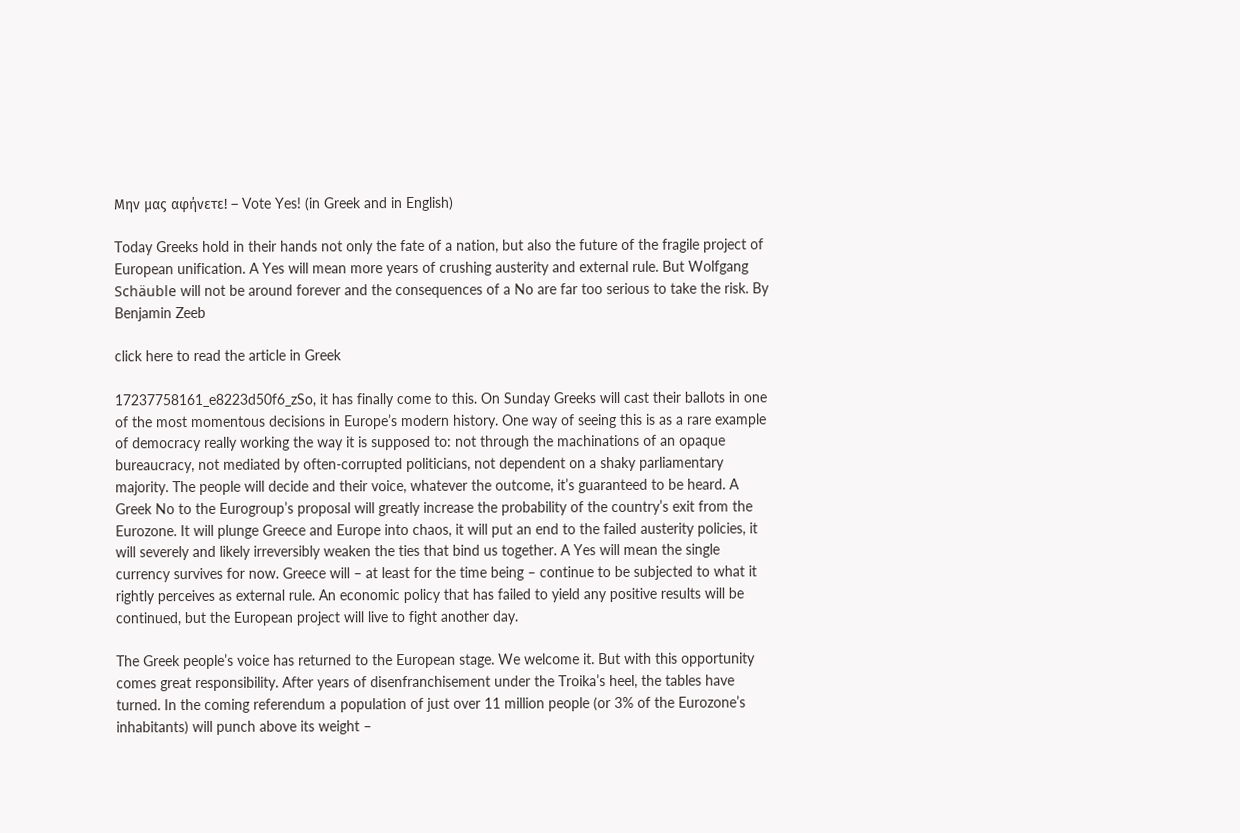Μην μας αφήνετε! – Vote Yes! (in Greek and in English)

Today Greeks hold in their hands not only the fate of a nation, but also the future of the fragile project of European unification. A Yes will mean more years of crushing austerity and external rule. But Wolfgang Schäuble will not be around forever and the consequences of a No are far too serious to take the risk. By Benjamin Zeeb

click here to read the article in Greek

17237758161_e8223d50f6_zSo, it has finally come to this. On Sunday Greeks will cast their ballots in one of the most momentous decisions in Europe’s modern history. One way of seeing this is as a rare example of democracy really working the way it is supposed to: not through the machinations of an opaque bureaucracy, not mediated by often-corrupted politicians, not dependent on a shaky parliamentary majority. The people will decide and their voice, whatever the outcome, it’s guaranteed to be heard. A Greek No to the Eurogroup’s proposal will greatly increase the probability of the country’s exit from the Eurozone. It will plunge Greece and Europe into chaos, it will put an end to the failed austerity policies, it will severely and likely irreversibly weaken the ties that bind us together. A Yes will mean the single currency survives for now. Greece will – at least for the time being – continue to be subjected to what it rightly perceives as external rule. An economic policy that has failed to yield any positive results will be continued, but the European project will live to fight another day.

The Greek people’s voice has returned to the European stage. We welcome it. But with this opportunity comes great responsibility. After years of disenfranchisement under the Troika’s heel, the tables have turned. In the coming referendum a population of just over 11 million people (or 3% of the Eurozone’s inhabitants) will punch above its weight –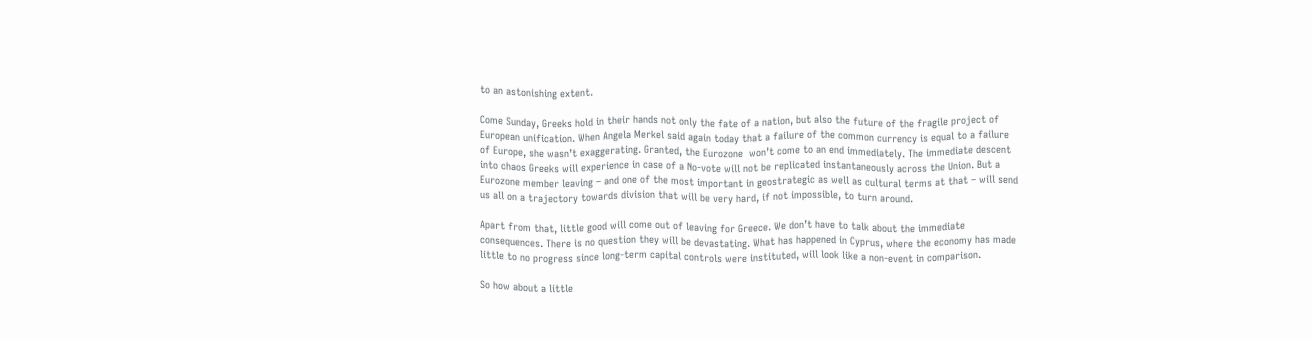to an astonishing extent.

Come Sunday, Greeks hold in their hands not only the fate of a nation, but also the future of the fragile project of European unification. When Angela Merkel said again today that a failure of the common currency is equal to a failure of Europe, she wasn’t exaggerating. Granted, the Eurozone  won’t come to an end immediately. The immediate descent into chaos Greeks will experience in case of a No-vote will not be replicated instantaneously across the Union. But a Eurozone member leaving – and one of the most important in geostrategic as well as cultural terms at that – will send us all on a trajectory towards division that will be very hard, if not impossible, to turn around.

Apart from that, little good will come out of leaving for Greece. We don’t have to talk about the immediate consequences. There is no question they will be devastating. What has happened in Cyprus, where the economy has made little to no progress since long-term capital controls were instituted, will look like a non-event in comparison.

So how about a little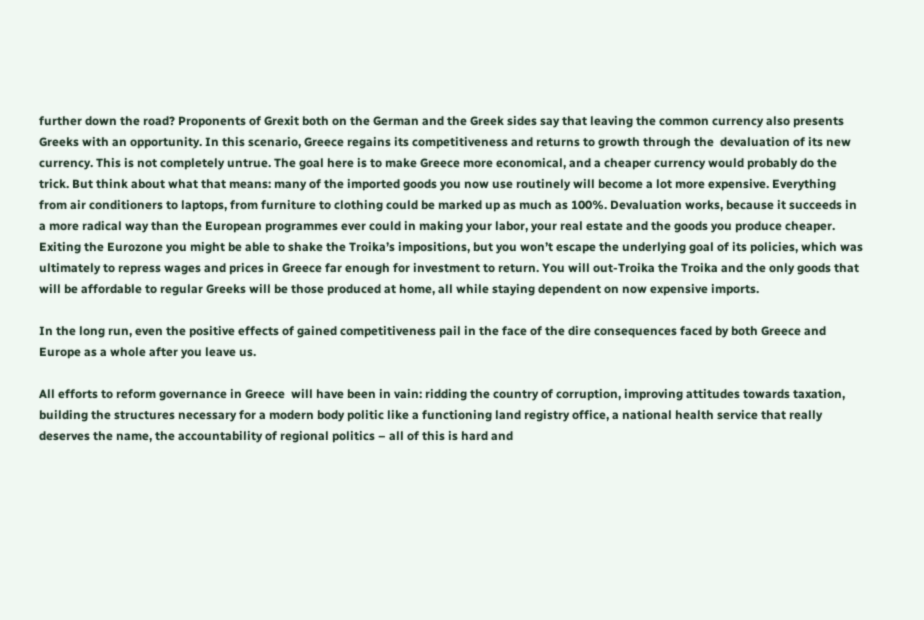further down the road? Proponents of Grexit both on the German and the Greek sides say that leaving the common currency also presents Greeks with an opportunity. In this scenario, Greece regains its competitiveness and returns to growth through the  devaluation of its new currency. This is not completely untrue. The goal here is to make Greece more economical, and a cheaper currency would probably do the trick. But think about what that means: many of the imported goods you now use routinely will become a lot more expensive. Everything from air conditioners to laptops, from furniture to clothing could be marked up as much as 100%. Devaluation works, because it succeeds in a more radical way than the European programmes ever could in making your labor, your real estate and the goods you produce cheaper. Exiting the Eurozone you might be able to shake the Troika’s impositions, but you won’t escape the underlying goal of its policies, which was ultimately to repress wages and prices in Greece far enough for investment to return. You will out-Troika the Troika and the only goods that will be affordable to regular Greeks will be those produced at home, all while staying dependent on now expensive imports.

In the long run, even the positive effects of gained competitiveness pail in the face of the dire consequences faced by both Greece and Europe as a whole after you leave us.

All efforts to reform governance in Greece  will have been in vain: ridding the country of corruption, improving attitudes towards taxation, building the structures necessary for a modern body politic like a functioning land registry office, a national health service that really deserves the name, the accountability of regional politics – all of this is hard and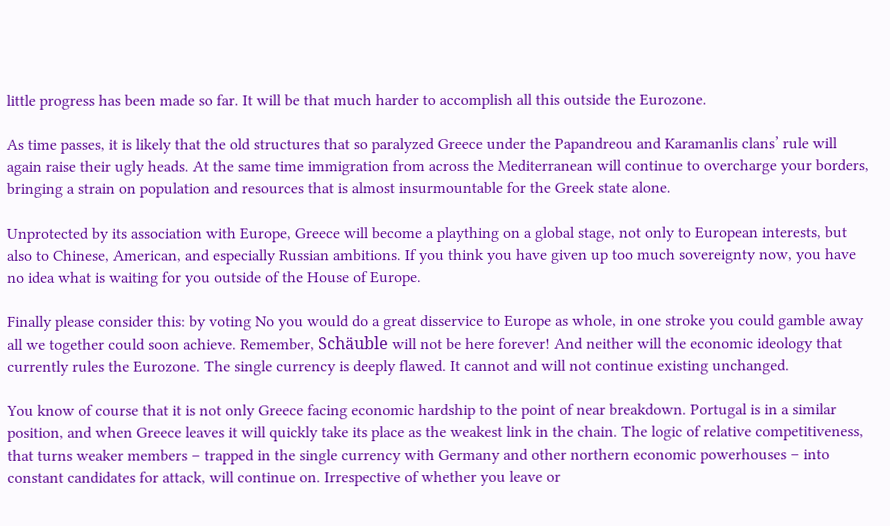little progress has been made so far. It will be that much harder to accomplish all this outside the Eurozone.

As time passes, it is likely that the old structures that so paralyzed Greece under the Papandreou and Karamanlis clans’ rule will again raise their ugly heads. At the same time immigration from across the Mediterranean will continue to overcharge your borders, bringing a strain on population and resources that is almost insurmountable for the Greek state alone.

Unprotected by its association with Europe, Greece will become a plaything on a global stage, not only to European interests, but also to Chinese, American, and especially Russian ambitions. If you think you have given up too much sovereignty now, you have no idea what is waiting for you outside of the House of Europe.

Finally please consider this: by voting No you would do a great disservice to Europe as whole, in one stroke you could gamble away all we together could soon achieve. Remember, Schäuble will not be here forever! And neither will the economic ideology that currently rules the Eurozone. The single currency is deeply flawed. It cannot and will not continue existing unchanged.

You know of course that it is not only Greece facing economic hardship to the point of near breakdown. Portugal is in a similar position, and when Greece leaves it will quickly take its place as the weakest link in the chain. The logic of relative competitiveness, that turns weaker members – trapped in the single currency with Germany and other northern economic powerhouses – into constant candidates for attack, will continue on. Irrespective of whether you leave or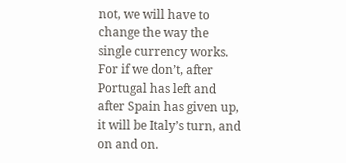not, we will have to change the way the single currency works. For if we don’t, after Portugal has left and after Spain has given up, it will be Italy’s turn, and on and on.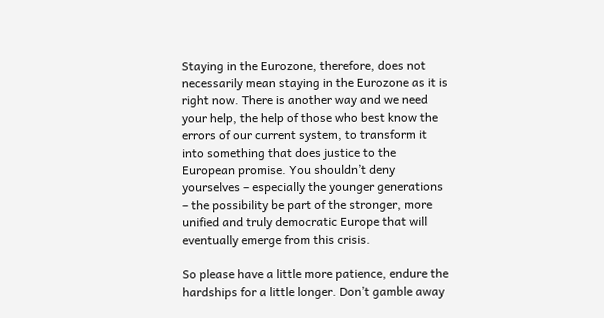Staying in the Eurozone, therefore, does not necessarily mean staying in the Eurozone as it is right now. There is another way and we need your help, the help of those who best know the errors of our current system, to transform it into something that does justice to the European promise. You shouldn’t deny yourselves – especially the younger generations – the possibility be part of the stronger, more unified and truly democratic Europe that will eventually emerge from this crisis.

So please have a little more patience, endure the hardships for a little longer. Don’t gamble away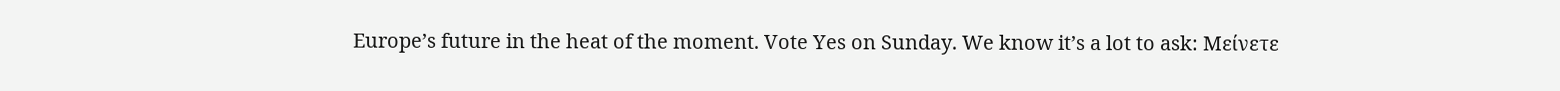Europe’s future in the heat of the moment. Vote Yes on Sunday. We know it’s a lot to ask: Μείνετε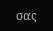σας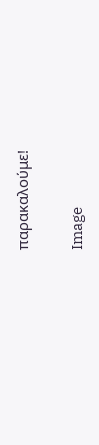παρακαλούμε!


Image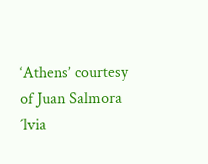‘Athens’ courtesy of Juan Salmora ´lvia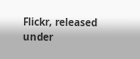Flickr, released under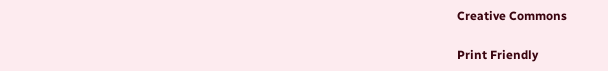Creative Commons

Print Friendly